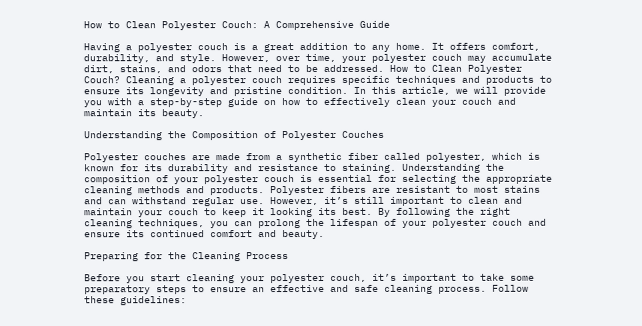How to Clean Polyester Couch: A Comprehensive Guide

Having a polyester couch is a great addition to any home. It offers comfort, durability, and style. However, over time, your polyester couch may accumulate dirt, stains, and odors that need to be addressed. How to Clean Polyester Couch? Cleaning a polyester couch requires specific techniques and products to ensure its longevity and pristine condition. In this article, we will provide you with a step-by-step guide on how to effectively clean your couch and maintain its beauty.

Understanding the Composition of Polyester Couches

Polyester couches are made from a synthetic fiber called polyester, which is known for its durability and resistance to staining. Understanding the composition of your polyester couch is essential for selecting the appropriate cleaning methods and products. Polyester fibers are resistant to most stains and can withstand regular use. However, it’s still important to clean and maintain your couch to keep it looking its best. By following the right cleaning techniques, you can prolong the lifespan of your polyester couch and ensure its continued comfort and beauty.

Preparing for the Cleaning Process

Before you start cleaning your polyester couch, it’s important to take some preparatory steps to ensure an effective and safe cleaning process. Follow these guidelines: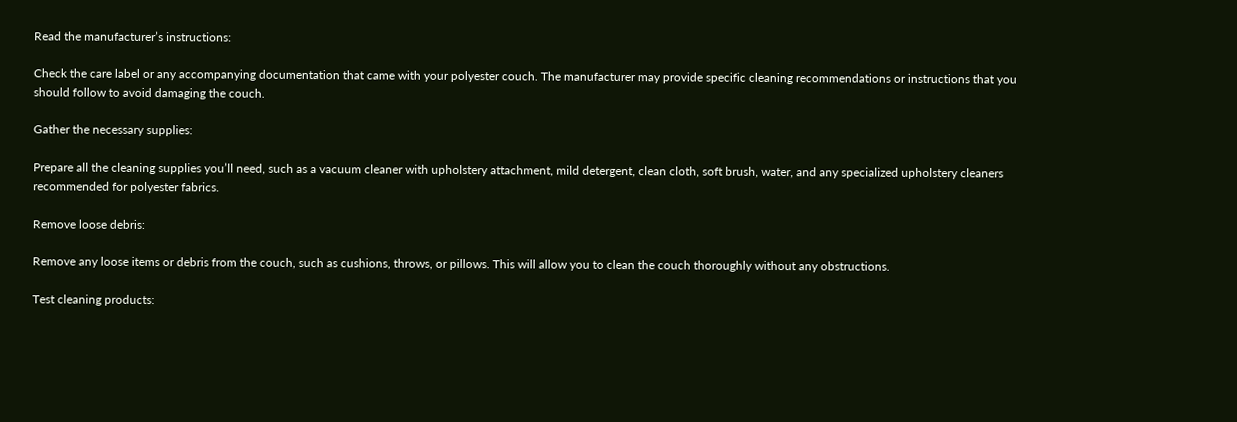Read the manufacturer’s instructions:

Check the care label or any accompanying documentation that came with your polyester couch. The manufacturer may provide specific cleaning recommendations or instructions that you should follow to avoid damaging the couch.

Gather the necessary supplies:

Prepare all the cleaning supplies you’ll need, such as a vacuum cleaner with upholstery attachment, mild detergent, clean cloth, soft brush, water, and any specialized upholstery cleaners recommended for polyester fabrics.

Remove loose debris:

Remove any loose items or debris from the couch, such as cushions, throws, or pillows. This will allow you to clean the couch thoroughly without any obstructions.

Test cleaning products: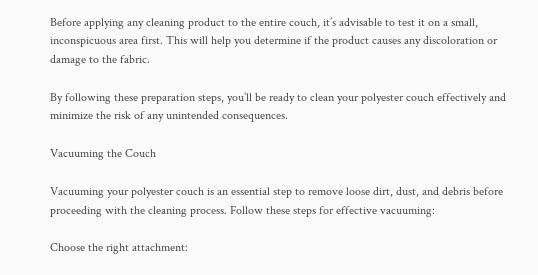Before applying any cleaning product to the entire couch, it’s advisable to test it on a small, inconspicuous area first. This will help you determine if the product causes any discoloration or damage to the fabric.

By following these preparation steps, you’ll be ready to clean your polyester couch effectively and minimize the risk of any unintended consequences.

Vacuuming the Couch

Vacuuming your polyester couch is an essential step to remove loose dirt, dust, and debris before proceeding with the cleaning process. Follow these steps for effective vacuuming:

Choose the right attachment: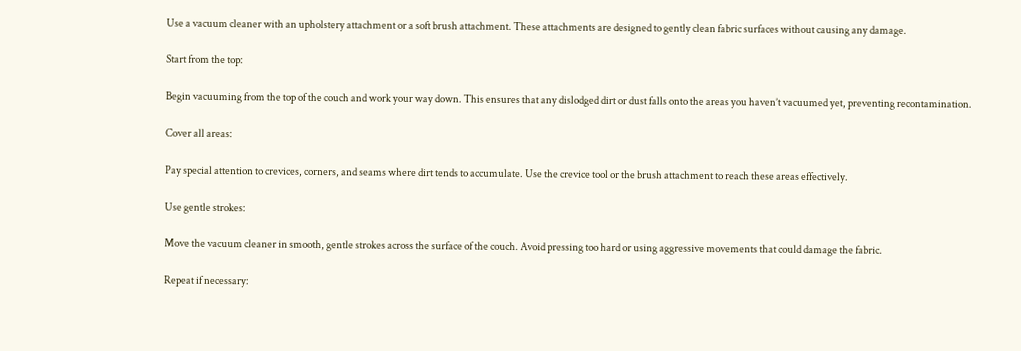Use a vacuum cleaner with an upholstery attachment or a soft brush attachment. These attachments are designed to gently clean fabric surfaces without causing any damage.

Start from the top:

Begin vacuuming from the top of the couch and work your way down. This ensures that any dislodged dirt or dust falls onto the areas you haven’t vacuumed yet, preventing recontamination.

Cover all areas:

Pay special attention to crevices, corners, and seams where dirt tends to accumulate. Use the crevice tool or the brush attachment to reach these areas effectively.

Use gentle strokes:

Move the vacuum cleaner in smooth, gentle strokes across the surface of the couch. Avoid pressing too hard or using aggressive movements that could damage the fabric.

Repeat if necessary: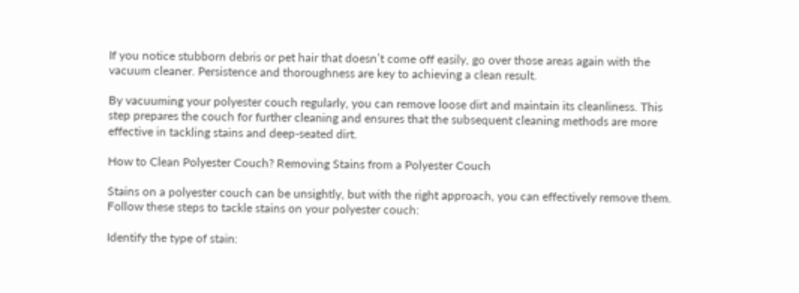If you notice stubborn debris or pet hair that doesn’t come off easily, go over those areas again with the vacuum cleaner. Persistence and thoroughness are key to achieving a clean result.

By vacuuming your polyester couch regularly, you can remove loose dirt and maintain its cleanliness. This step prepares the couch for further cleaning and ensures that the subsequent cleaning methods are more effective in tackling stains and deep-seated dirt.

How to Clean Polyester Couch? Removing Stains from a Polyester Couch

Stains on a polyester couch can be unsightly, but with the right approach, you can effectively remove them. Follow these steps to tackle stains on your polyester couch:

Identify the type of stain: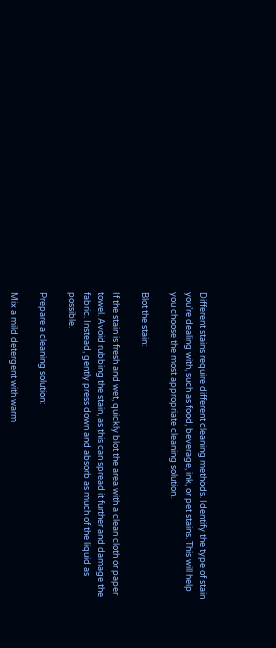Different stains require different cleaning methods. Identify the type of stain you’re dealing with, such as food, beverage, ink, or pet stains. This will help you choose the most appropriate cleaning solution.

Blot the stain:

If the stain is fresh and wet, quickly blot the area with a clean cloth or paper towel. Avoid rubbing the stain, as this can spread it further and damage the fabric. Instead, gently press down and absorb as much of the liquid as possible.

Prepare a cleaning solution:

Mix a mild detergent with warm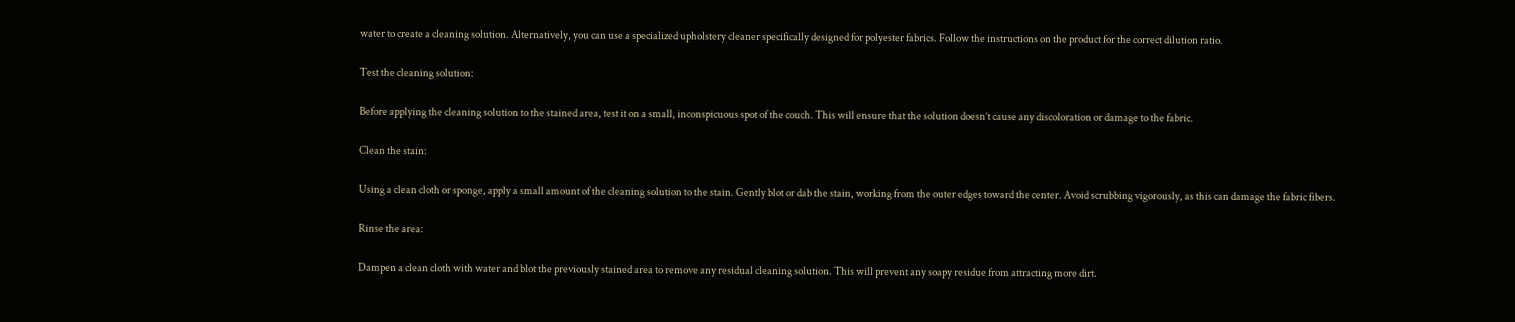water to create a cleaning solution. Alternatively, you can use a specialized upholstery cleaner specifically designed for polyester fabrics. Follow the instructions on the product for the correct dilution ratio.

Test the cleaning solution:

Before applying the cleaning solution to the stained area, test it on a small, inconspicuous spot of the couch. This will ensure that the solution doesn’t cause any discoloration or damage to the fabric.

Clean the stain:

Using a clean cloth or sponge, apply a small amount of the cleaning solution to the stain. Gently blot or dab the stain, working from the outer edges toward the center. Avoid scrubbing vigorously, as this can damage the fabric fibers.

Rinse the area:

Dampen a clean cloth with water and blot the previously stained area to remove any residual cleaning solution. This will prevent any soapy residue from attracting more dirt.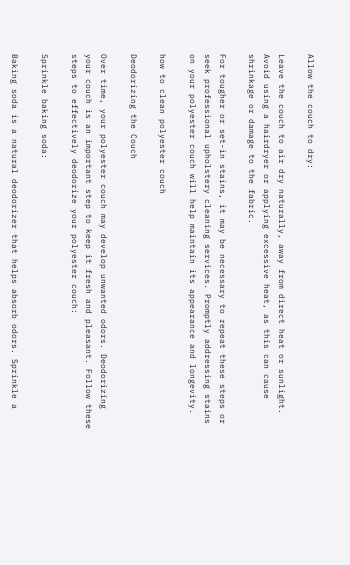Allow the couch to dry:

Leave the couch to air dry naturally, away from direct heat or sunlight. Avoid using a hairdryer or applying excessive heat, as this can cause shrinkage or damage to the fabric.

For tougher or set-in stains, it may be necessary to repeat these steps or seek professional upholstery cleaning services. Promptly addressing stains on your polyester couch will help maintain its appearance and longevity.

how to clean polyester couch

Deodorizing the Couch

Over time, your polyester couch may develop unwanted odors. Deodorizing your couch is an important step to keep it fresh and pleasant. Follow these steps to effectively deodorize your polyester couch:

Sprinkle baking soda:

Baking soda is a natural deodorizer that helps absorb odors. Sprinkle a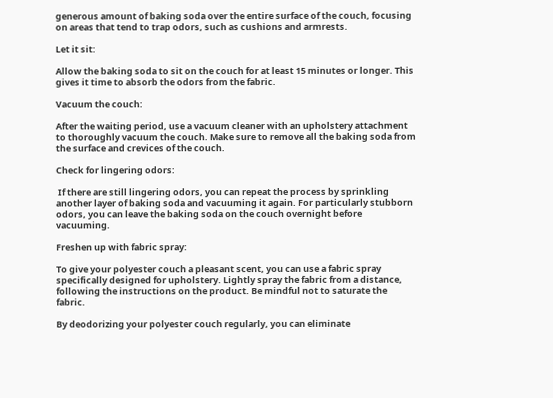generous amount of baking soda over the entire surface of the couch, focusing on areas that tend to trap odors, such as cushions and armrests.

Let it sit:

Allow the baking soda to sit on the couch for at least 15 minutes or longer. This gives it time to absorb the odors from the fabric.

Vacuum the couch:

After the waiting period, use a vacuum cleaner with an upholstery attachment to thoroughly vacuum the couch. Make sure to remove all the baking soda from the surface and crevices of the couch.

Check for lingering odors:

 If there are still lingering odors, you can repeat the process by sprinkling another layer of baking soda and vacuuming it again. For particularly stubborn odors, you can leave the baking soda on the couch overnight before vacuuming.

Freshen up with fabric spray:

To give your polyester couch a pleasant scent, you can use a fabric spray specifically designed for upholstery. Lightly spray the fabric from a distance, following the instructions on the product. Be mindful not to saturate the fabric.

By deodorizing your polyester couch regularly, you can eliminate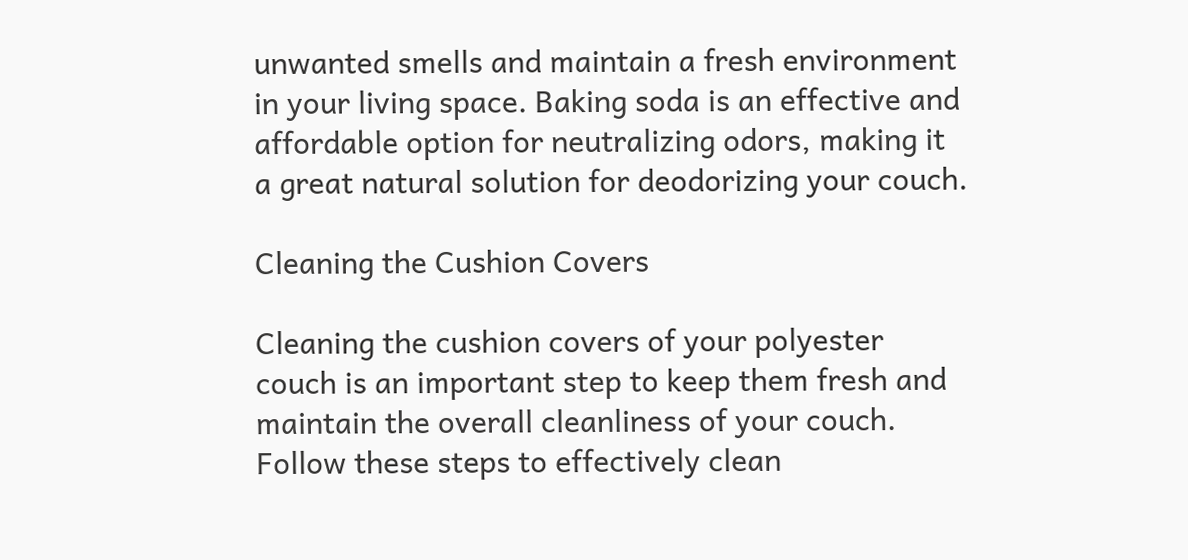unwanted smells and maintain a fresh environment in your living space. Baking soda is an effective and affordable option for neutralizing odors, making it a great natural solution for deodorizing your couch.

Cleaning the Cushion Covers

Cleaning the cushion covers of your polyester couch is an important step to keep them fresh and maintain the overall cleanliness of your couch. Follow these steps to effectively clean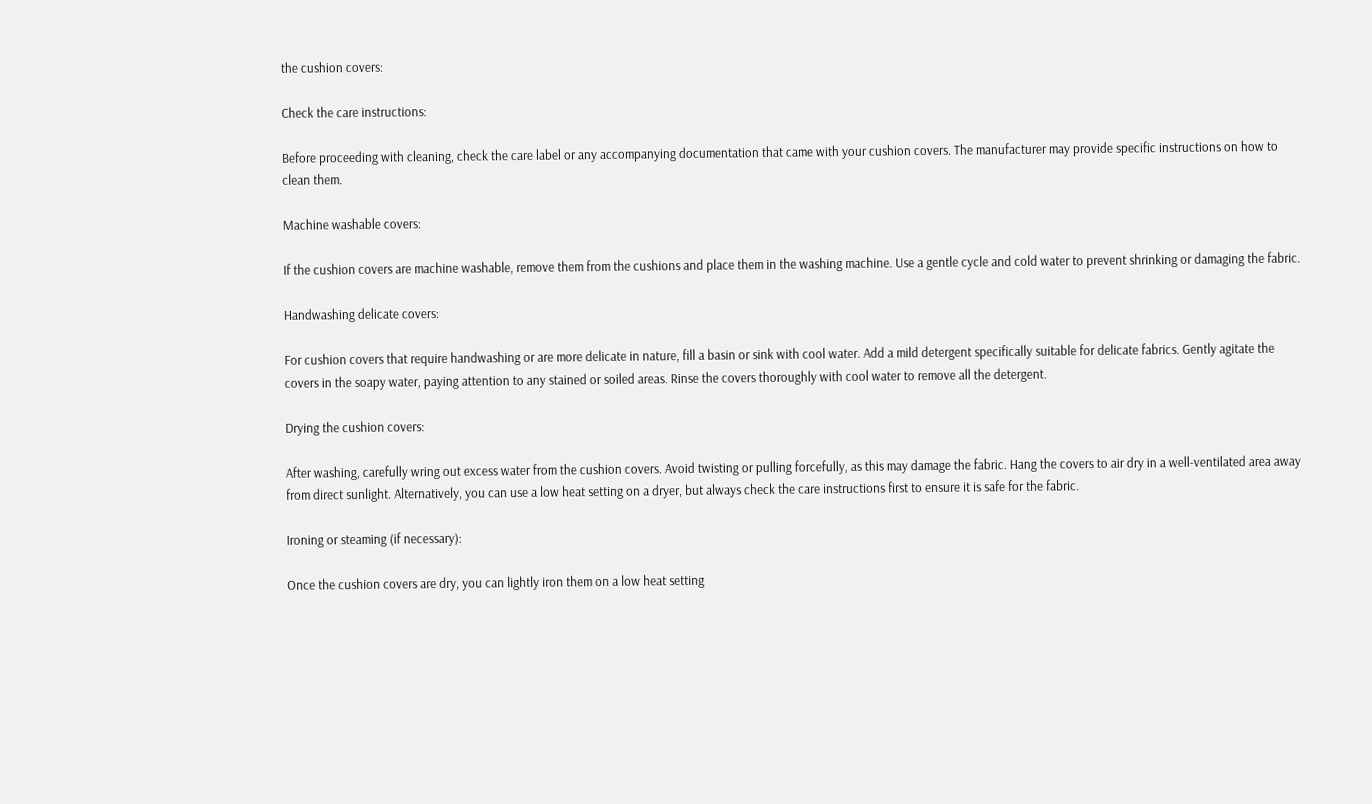the cushion covers:

Check the care instructions:

Before proceeding with cleaning, check the care label or any accompanying documentation that came with your cushion covers. The manufacturer may provide specific instructions on how to clean them.

Machine washable covers:

If the cushion covers are machine washable, remove them from the cushions and place them in the washing machine. Use a gentle cycle and cold water to prevent shrinking or damaging the fabric.

Handwashing delicate covers:

For cushion covers that require handwashing or are more delicate in nature, fill a basin or sink with cool water. Add a mild detergent specifically suitable for delicate fabrics. Gently agitate the covers in the soapy water, paying attention to any stained or soiled areas. Rinse the covers thoroughly with cool water to remove all the detergent.

Drying the cushion covers:

After washing, carefully wring out excess water from the cushion covers. Avoid twisting or pulling forcefully, as this may damage the fabric. Hang the covers to air dry in a well-ventilated area away from direct sunlight. Alternatively, you can use a low heat setting on a dryer, but always check the care instructions first to ensure it is safe for the fabric.

Ironing or steaming (if necessary):

Once the cushion covers are dry, you can lightly iron them on a low heat setting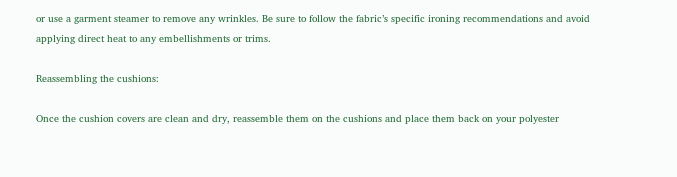or use a garment steamer to remove any wrinkles. Be sure to follow the fabric’s specific ironing recommendations and avoid applying direct heat to any embellishments or trims.

Reassembling the cushions:

Once the cushion covers are clean and dry, reassemble them on the cushions and place them back on your polyester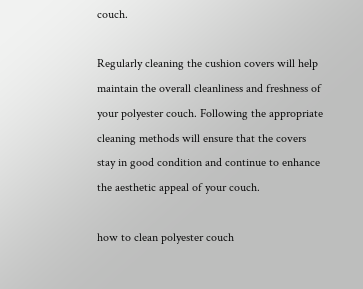couch.

Regularly cleaning the cushion covers will help maintain the overall cleanliness and freshness of your polyester couch. Following the appropriate cleaning methods will ensure that the covers stay in good condition and continue to enhance the aesthetic appeal of your couch.

how to clean polyester couch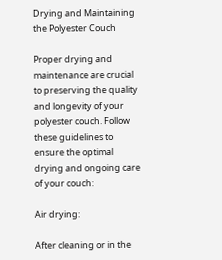Drying and Maintaining the Polyester Couch

Proper drying and maintenance are crucial to preserving the quality and longevity of your polyester couch. Follow these guidelines to ensure the optimal drying and ongoing care of your couch:

Air drying:

After cleaning or in the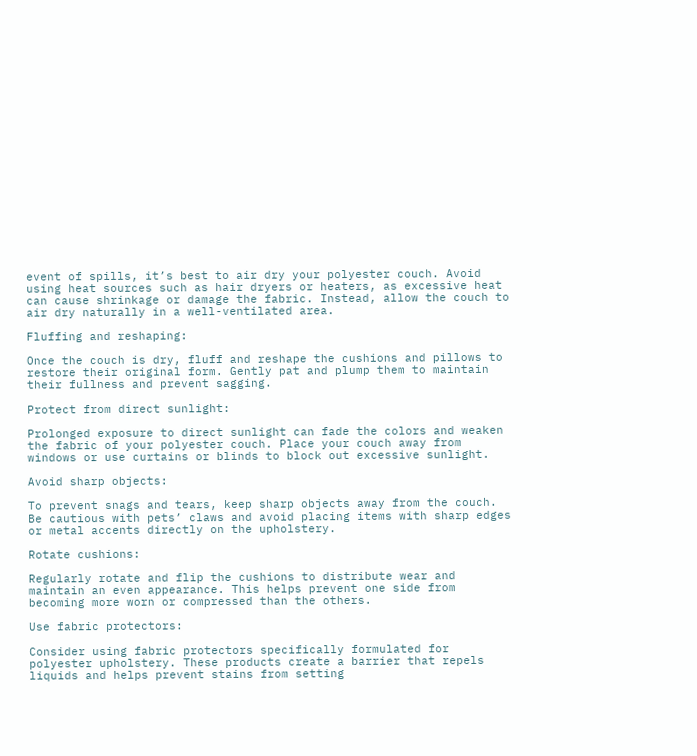event of spills, it’s best to air dry your polyester couch. Avoid using heat sources such as hair dryers or heaters, as excessive heat can cause shrinkage or damage the fabric. Instead, allow the couch to air dry naturally in a well-ventilated area.

Fluffing and reshaping:

Once the couch is dry, fluff and reshape the cushions and pillows to restore their original form. Gently pat and plump them to maintain their fullness and prevent sagging.

Protect from direct sunlight:

Prolonged exposure to direct sunlight can fade the colors and weaken the fabric of your polyester couch. Place your couch away from windows or use curtains or blinds to block out excessive sunlight.

Avoid sharp objects:

To prevent snags and tears, keep sharp objects away from the couch. Be cautious with pets’ claws and avoid placing items with sharp edges or metal accents directly on the upholstery.

Rotate cushions:

Regularly rotate and flip the cushions to distribute wear and maintain an even appearance. This helps prevent one side from becoming more worn or compressed than the others.

Use fabric protectors:

Consider using fabric protectors specifically formulated for polyester upholstery. These products create a barrier that repels liquids and helps prevent stains from setting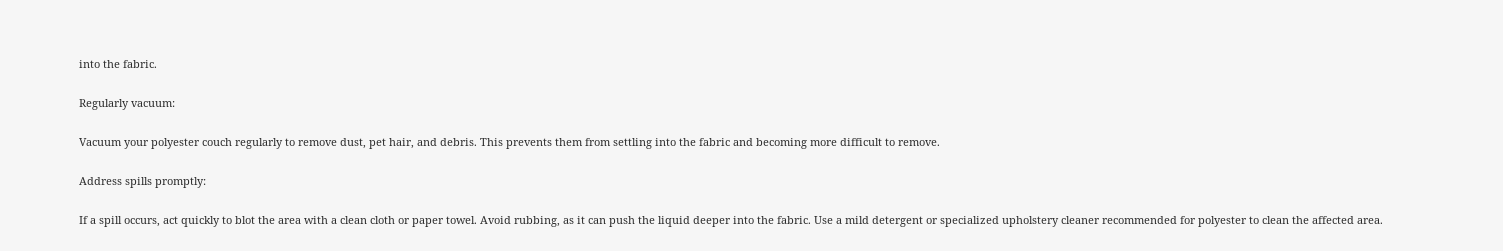into the fabric.

Regularly vacuum:

Vacuum your polyester couch regularly to remove dust, pet hair, and debris. This prevents them from settling into the fabric and becoming more difficult to remove.

Address spills promptly:

If a spill occurs, act quickly to blot the area with a clean cloth or paper towel. Avoid rubbing, as it can push the liquid deeper into the fabric. Use a mild detergent or specialized upholstery cleaner recommended for polyester to clean the affected area.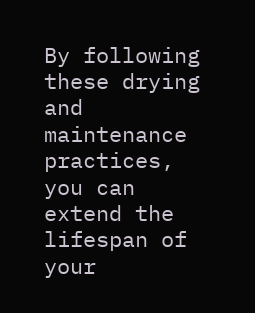By following these drying and maintenance practices, you can extend the lifespan of your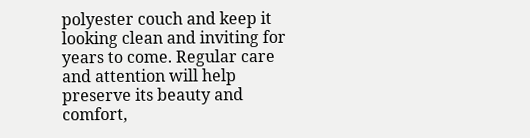polyester couch and keep it looking clean and inviting for years to come. Regular care and attention will help preserve its beauty and comfort,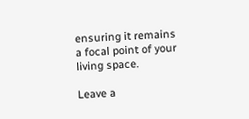ensuring it remains a focal point of your living space.

Leave a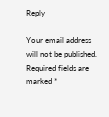Reply

Your email address will not be published. Required fields are marked *